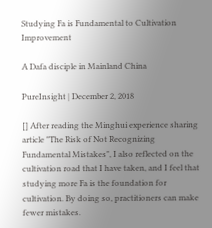Studying Fa is Fundamental to Cultivation Improvement

A Dafa disciple in Mainland China

PureInsight | December 2, 2018

[] After reading the Minghui experience sharing article "The Risk of Not Recognizing Fundamental Mistakes", I also reflected on the cultivation road that I have taken, and I feel that studying more Fa is the foundation for cultivation. By doing so, practitioners can make fewer mistakes.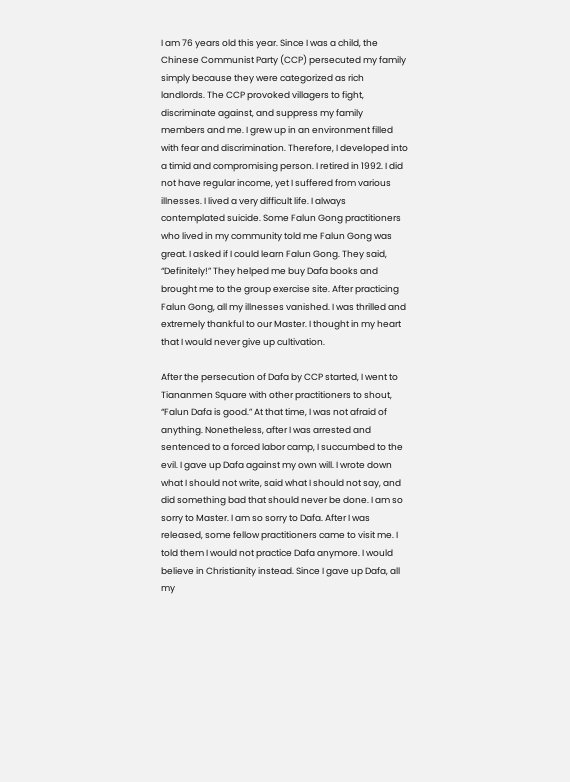I am 76 years old this year. Since I was a child, the Chinese Communist Party (CCP) persecuted my family simply because they were categorized as rich landlords. The CCP provoked villagers to fight, discriminate against, and suppress my family members and me. I grew up in an environment filled with fear and discrimination. Therefore, I developed into a timid and compromising person. I retired in 1992. I did not have regular income, yet I suffered from various illnesses. I lived a very difficult life. I always contemplated suicide. Some Falun Gong practitioners who lived in my community told me Falun Gong was great. I asked if I could learn Falun Gong. They said, “Definitely!” They helped me buy Dafa books and brought me to the group exercise site. After practicing Falun Gong, all my illnesses vanished. I was thrilled and extremely thankful to our Master. I thought in my heart that I would never give up cultivation.

After the persecution of Dafa by CCP started, I went to Tiananmen Square with other practitioners to shout, “Falun Dafa is good.” At that time, I was not afraid of anything. Nonetheless, after I was arrested and sentenced to a forced labor camp, I succumbed to the evil. I gave up Dafa against my own will. I wrote down what I should not write, said what I should not say, and did something bad that should never be done. I am so sorry to Master. I am so sorry to Dafa. After I was released, some fellow practitioners came to visit me. I told them I would not practice Dafa anymore. I would believe in Christianity instead. Since I gave up Dafa, all my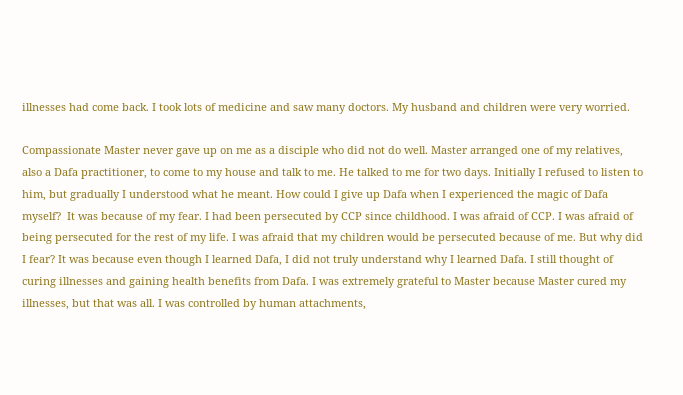illnesses had come back. I took lots of medicine and saw many doctors. My husband and children were very worried.

Compassionate Master never gave up on me as a disciple who did not do well. Master arranged one of my relatives, also a Dafa practitioner, to come to my house and talk to me. He talked to me for two days. Initially I refused to listen to him, but gradually I understood what he meant. How could I give up Dafa when I experienced the magic of Dafa myself?  It was because of my fear. I had been persecuted by CCP since childhood. I was afraid of CCP. I was afraid of being persecuted for the rest of my life. I was afraid that my children would be persecuted because of me. But why did I fear? It was because even though I learned Dafa, I did not truly understand why I learned Dafa. I still thought of curing illnesses and gaining health benefits from Dafa. I was extremely grateful to Master because Master cured my illnesses, but that was all. I was controlled by human attachments,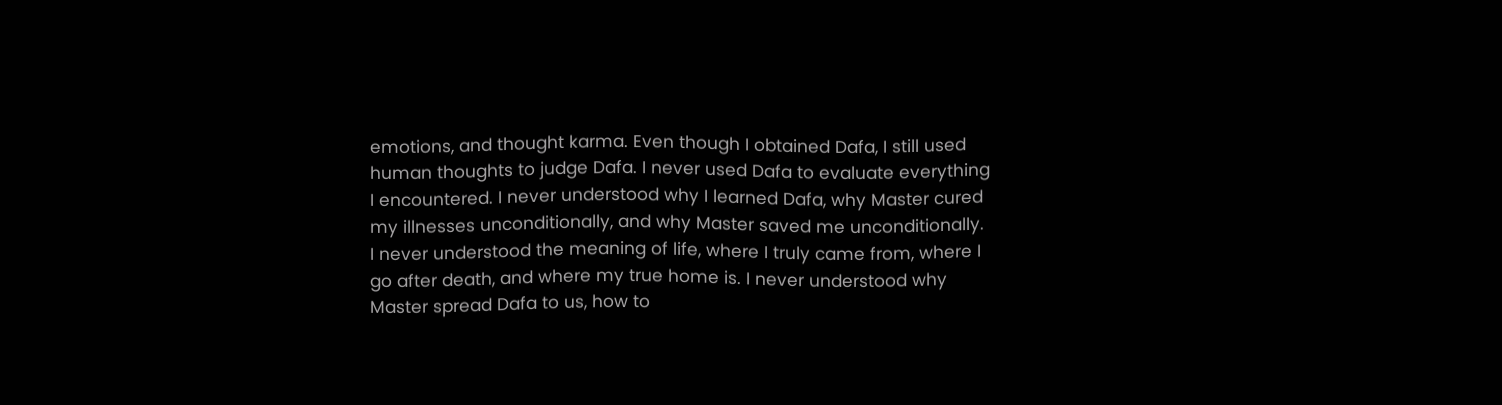emotions, and thought karma. Even though I obtained Dafa, I still used human thoughts to judge Dafa. I never used Dafa to evaluate everything I encountered. I never understood why I learned Dafa, why Master cured my illnesses unconditionally, and why Master saved me unconditionally. I never understood the meaning of life, where I truly came from, where I go after death, and where my true home is. I never understood why Master spread Dafa to us, how to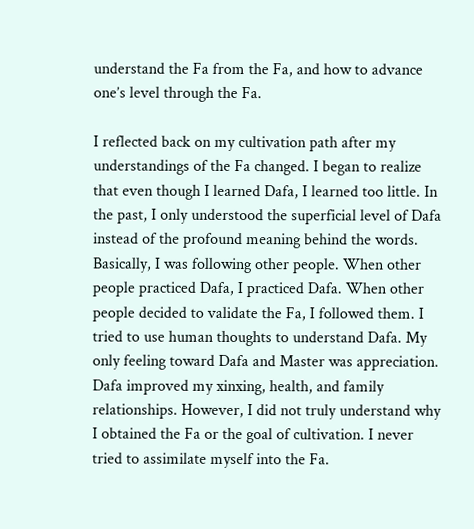understand the Fa from the Fa, and how to advance one’s level through the Fa.

I reflected back on my cultivation path after my understandings of the Fa changed. I began to realize that even though I learned Dafa, I learned too little. In the past, I only understood the superficial level of Dafa instead of the profound meaning behind the words. Basically, I was following other people. When other people practiced Dafa, I practiced Dafa. When other people decided to validate the Fa, I followed them. I tried to use human thoughts to understand Dafa. My only feeling toward Dafa and Master was appreciation. Dafa improved my xinxing, health, and family relationships. However, I did not truly understand why I obtained the Fa or the goal of cultivation. I never tried to assimilate myself into the Fa.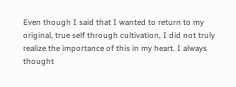Even though I said that I wanted to return to my original, true self through cultivation, I did not truly realize the importance of this in my heart. I always thought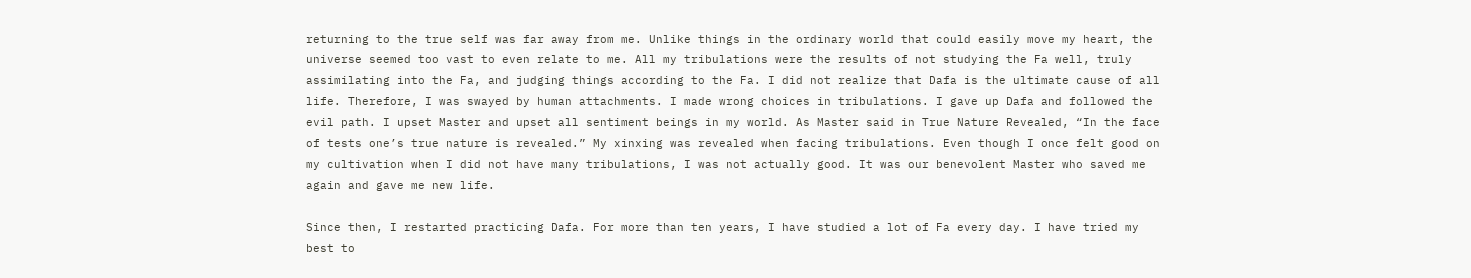returning to the true self was far away from me. Unlike things in the ordinary world that could easily move my heart, the universe seemed too vast to even relate to me. All my tribulations were the results of not studying the Fa well, truly assimilating into the Fa, and judging things according to the Fa. I did not realize that Dafa is the ultimate cause of all life. Therefore, I was swayed by human attachments. I made wrong choices in tribulations. I gave up Dafa and followed the evil path. I upset Master and upset all sentiment beings in my world. As Master said in True Nature Revealed, “In the face of tests one’s true nature is revealed.” My xinxing was revealed when facing tribulations. Even though I once felt good on my cultivation when I did not have many tribulations, I was not actually good. It was our benevolent Master who saved me again and gave me new life.

Since then, I restarted practicing Dafa. For more than ten years, I have studied a lot of Fa every day. I have tried my best to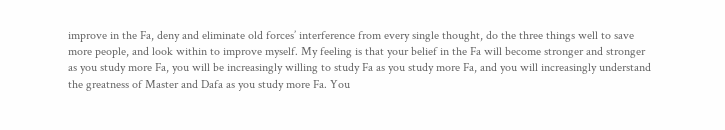improve in the Fa, deny and eliminate old forces’ interference from every single thought, do the three things well to save more people, and look within to improve myself. My feeling is that your belief in the Fa will become stronger and stronger as you study more Fa, you will be increasingly willing to study Fa as you study more Fa, and you will increasingly understand the greatness of Master and Dafa as you study more Fa. You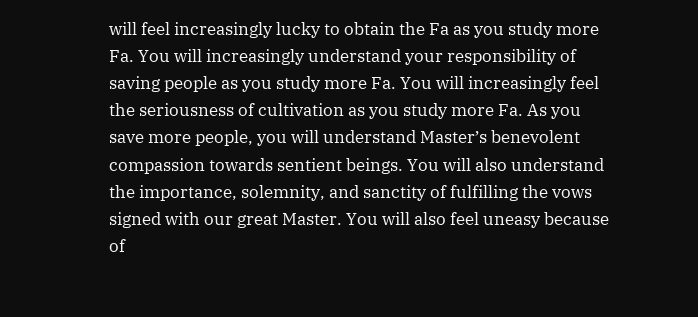will feel increasingly lucky to obtain the Fa as you study more Fa. You will increasingly understand your responsibility of saving people as you study more Fa. You will increasingly feel the seriousness of cultivation as you study more Fa. As you save more people, you will understand Master’s benevolent compassion towards sentient beings. You will also understand the importance, solemnity, and sanctity of fulfilling the vows signed with our great Master. You will also feel uneasy because of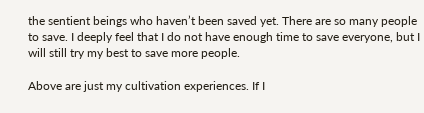the sentient beings who haven’t been saved yet. There are so many people to save. I deeply feel that I do not have enough time to save everyone, but I will still try my best to save more people.

Above are just my cultivation experiences. If I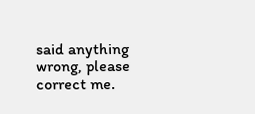said anything wrong, please correct me.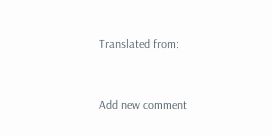Translated from:


Add new comment